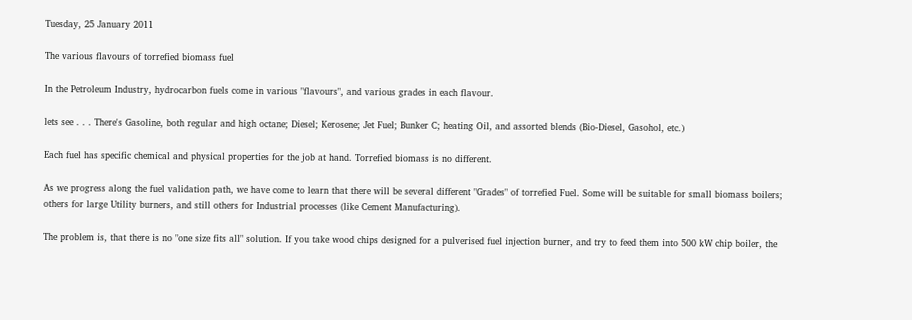Tuesday, 25 January 2011

The various flavours of torrefied biomass fuel

In the Petroleum Industry, hydrocarbon fuels come in various "flavours", and various grades in each flavour.

lets see . . . There's Gasoline, both regular and high octane; Diesel; Kerosene; Jet Fuel; Bunker C; heating Oil, and assorted blends (Bio-Diesel, Gasohol, etc.)

Each fuel has specific chemical and physical properties for the job at hand. Torrefied biomass is no different.

As we progress along the fuel validation path, we have come to learn that there will be several different "Grades" of torrefied Fuel. Some will be suitable for small biomass boilers; others for large Utility burners, and still others for Industrial processes (like Cement Manufacturing).

The problem is, that there is no "one size fits all" solution. If you take wood chips designed for a pulverised fuel injection burner, and try to feed them into 500 kW chip boiler, the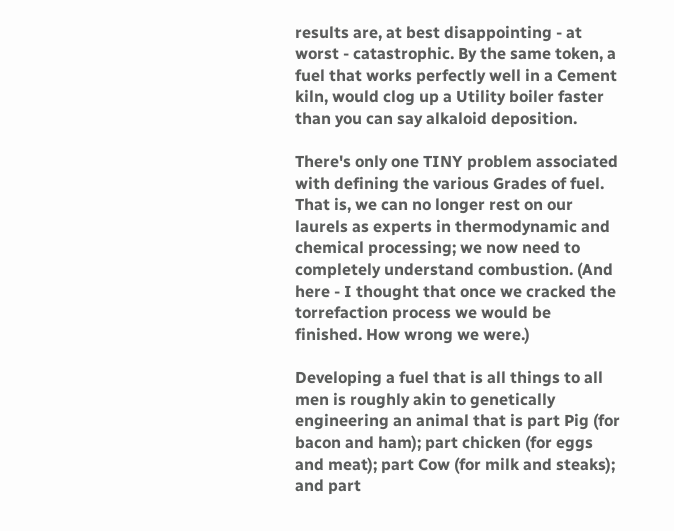results are, at best disappointing - at worst - catastrophic. By the same token, a fuel that works perfectly well in a Cement kiln, would clog up a Utility boiler faster than you can say alkaloid deposition.

There's only one TINY problem associated with defining the various Grades of fuel. That is, we can no longer rest on our laurels as experts in thermodynamic and chemical processing; we now need to completely understand combustion. (And here - I thought that once we cracked the torrefaction process we would be finished. How wrong we were.)

Developing a fuel that is all things to all men is roughly akin to genetically engineering an animal that is part Pig (for bacon and ham); part chicken (for eggs and meat); part Cow (for milk and steaks); and part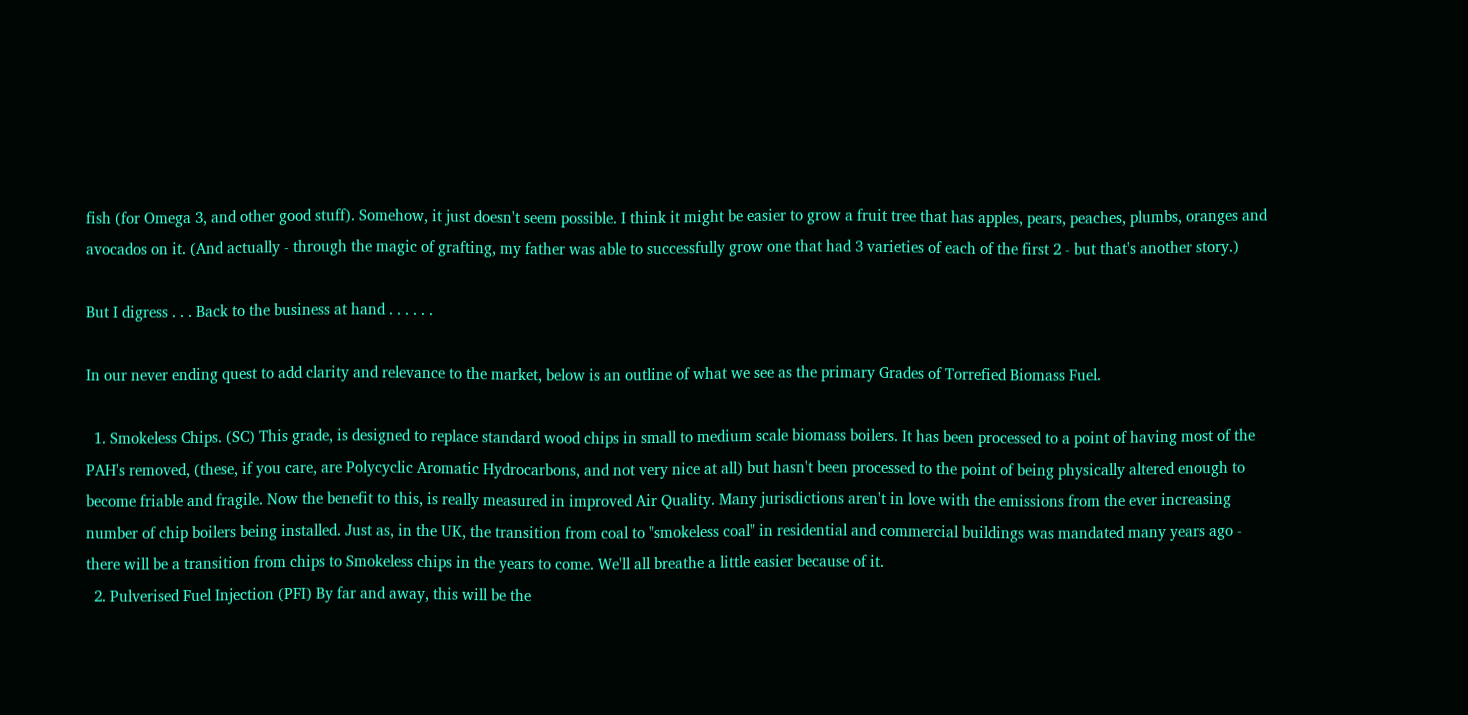fish (for Omega 3, and other good stuff). Somehow, it just doesn't seem possible. I think it might be easier to grow a fruit tree that has apples, pears, peaches, plumbs, oranges and avocados on it. (And actually - through the magic of grafting, my father was able to successfully grow one that had 3 varieties of each of the first 2 - but that's another story.)

But I digress . . . Back to the business at hand . . . . . .

In our never ending quest to add clarity and relevance to the market, below is an outline of what we see as the primary Grades of Torrefied Biomass Fuel.

  1. Smokeless Chips. (SC) This grade, is designed to replace standard wood chips in small to medium scale biomass boilers. It has been processed to a point of having most of the PAH's removed, (these, if you care, are Polycyclic Aromatic Hydrocarbons, and not very nice at all) but hasn't been processed to the point of being physically altered enough to become friable and fragile. Now the benefit to this, is really measured in improved Air Quality. Many jurisdictions aren't in love with the emissions from the ever increasing number of chip boilers being installed. Just as, in the UK, the transition from coal to "smokeless coal" in residential and commercial buildings was mandated many years ago - there will be a transition from chips to Smokeless chips in the years to come. We'll all breathe a little easier because of it.
  2. Pulverised Fuel Injection (PFI) By far and away, this will be the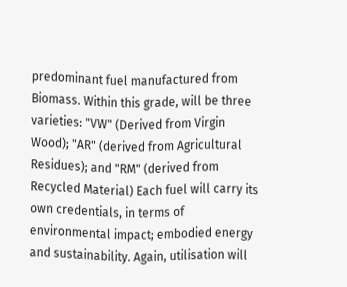predominant fuel manufactured from Biomass. Within this grade, will be three varieties: "VW" (Derived from Virgin Wood); "AR" (derived from Agricultural Residues); and "RM" (derived from Recycled Material) Each fuel will carry its own credentials, in terms of environmental impact; embodied energy and sustainability. Again, utilisation will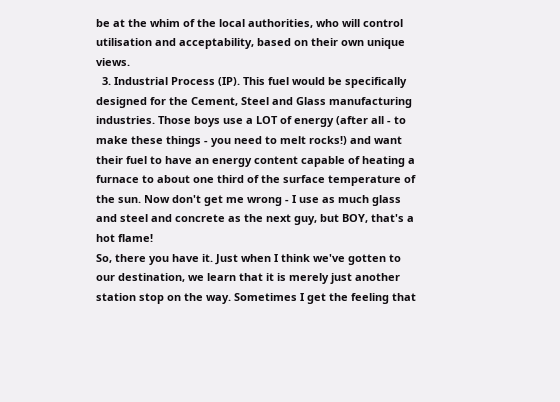be at the whim of the local authorities, who will control utilisation and acceptability, based on their own unique views.
  3. Industrial Process (IP). This fuel would be specifically designed for the Cement, Steel and Glass manufacturing industries. Those boys use a LOT of energy (after all - to make these things - you need to melt rocks!) and want their fuel to have an energy content capable of heating a furnace to about one third of the surface temperature of the sun. Now don't get me wrong - I use as much glass and steel and concrete as the next guy, but BOY, that's a hot flame!
So, there you have it. Just when I think we've gotten to our destination, we learn that it is merely just another station stop on the way. Sometimes I get the feeling that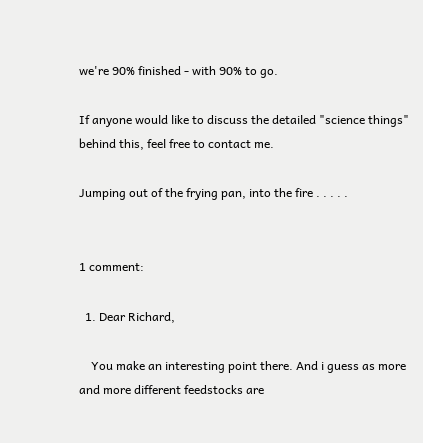we're 90% finished - with 90% to go.

If anyone would like to discuss the detailed "science things" behind this, feel free to contact me.

Jumping out of the frying pan, into the fire . . . . .


1 comment:

  1. Dear Richard,

    You make an interesting point there. And i guess as more and more different feedstocks are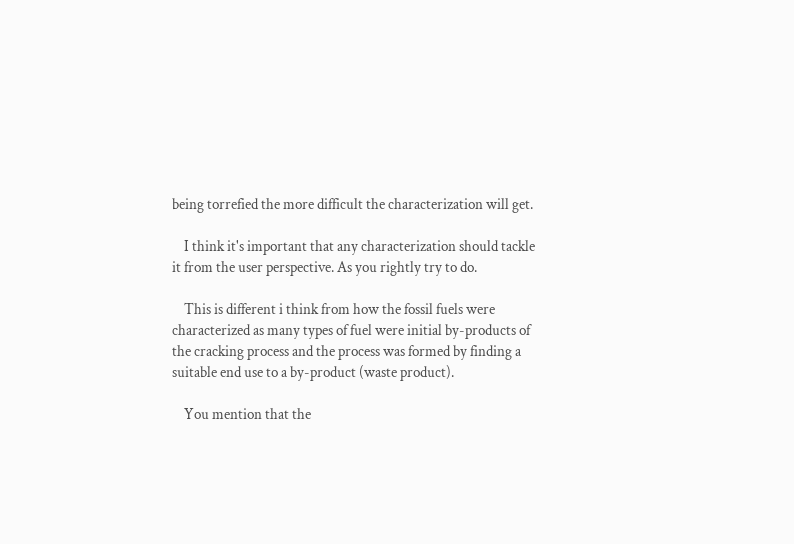being torrefied the more difficult the characterization will get.

    I think it's important that any characterization should tackle it from the user perspective. As you rightly try to do.

    This is different i think from how the fossil fuels were characterized as many types of fuel were initial by-products of the cracking process and the process was formed by finding a suitable end use to a by-product (waste product).

    You mention that the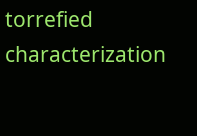torrefied characterization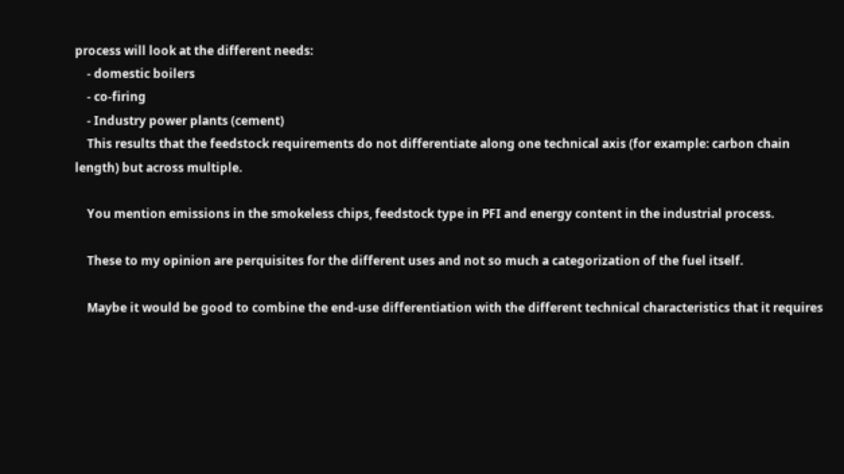process will look at the different needs:
    - domestic boilers
    - co-firing
    - Industry power plants (cement)
    This results that the feedstock requirements do not differentiate along one technical axis (for example: carbon chain length) but across multiple.

    You mention emissions in the smokeless chips, feedstock type in PFI and energy content in the industrial process.

    These to my opinion are perquisites for the different uses and not so much a categorization of the fuel itself.

    Maybe it would be good to combine the end-use differentiation with the different technical characteristics that it requires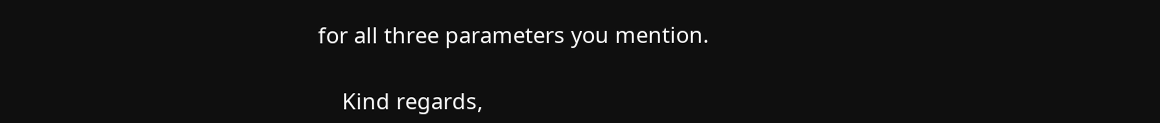for all three parameters you mention.

    Kind regards,